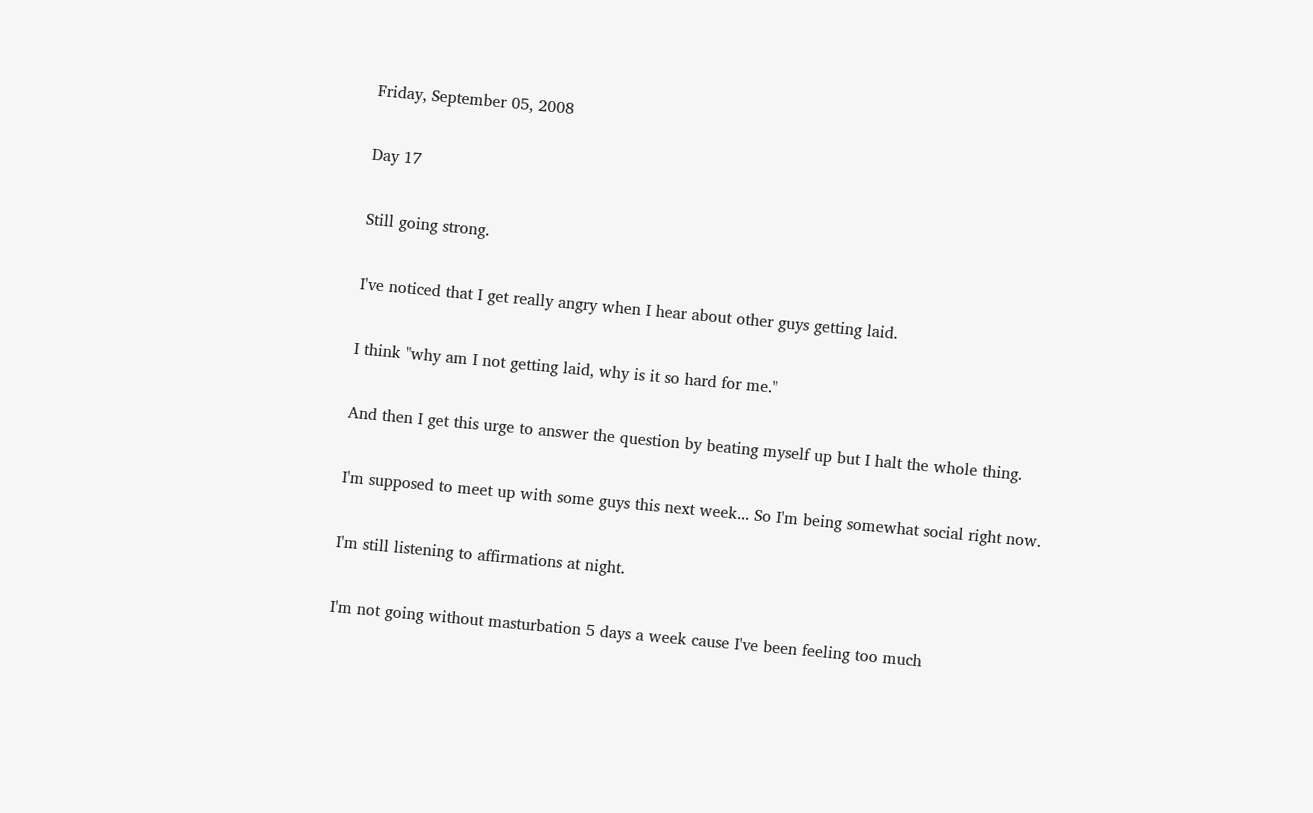Friday, September 05, 2008

Day 17

Still going strong.

I've noticed that I get really angry when I hear about other guys getting laid.

I think "why am I not getting laid, why is it so hard for me."

And then I get this urge to answer the question by beating myself up but I halt the whole thing.

I'm supposed to meet up with some guys this next week... So I'm being somewhat social right now.

I'm still listening to affirmations at night.

I'm not going without masturbation 5 days a week cause I've been feeling too much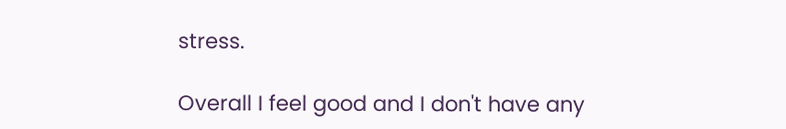stress.

Overall I feel good and I don't have any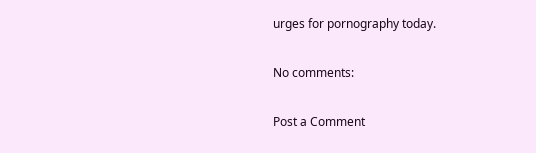urges for pornography today.

No comments:

Post a Comment